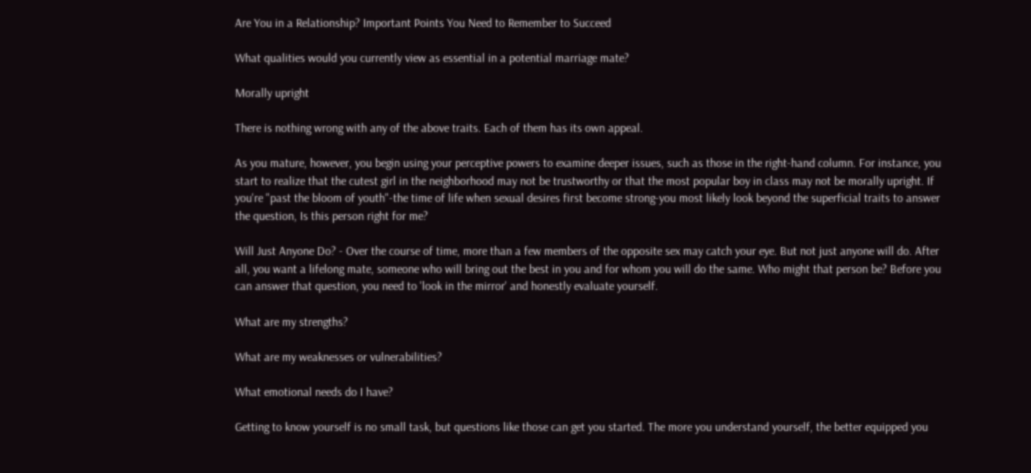Are You in a Relationship? Important Points You Need to Remember to Succeed

What qualities would you currently view as essential in a potential marriage mate?

Morally upright

There is nothing wrong with any of the above traits. Each of them has its own appeal.

As you mature, however, you begin using your perceptive powers to examine deeper issues, such as those in the right-hand column. For instance, you start to realize that the cutest girl in the neighborhood may not be trustworthy or that the most popular boy in class may not be morally upright. If you're "past the bloom of youth"-the time of life when sexual desires first become strong-you most likely look beyond the superficial traits to answer the question, Is this person right for me?

Will Just Anyone Do? - Over the course of time, more than a few members of the opposite sex may catch your eye. But not just anyone will do. After all, you want a lifelong mate, someone who will bring out the best in you and for whom you will do the same. Who might that person be? Before you can answer that question, you need to 'look in the mirror' and honestly evaluate yourself.

What are my strengths?

What are my weaknesses or vulnerabilities?

What emotional needs do I have?

Getting to know yourself is no small task, but questions like those can get you started. The more you understand yourself, the better equipped you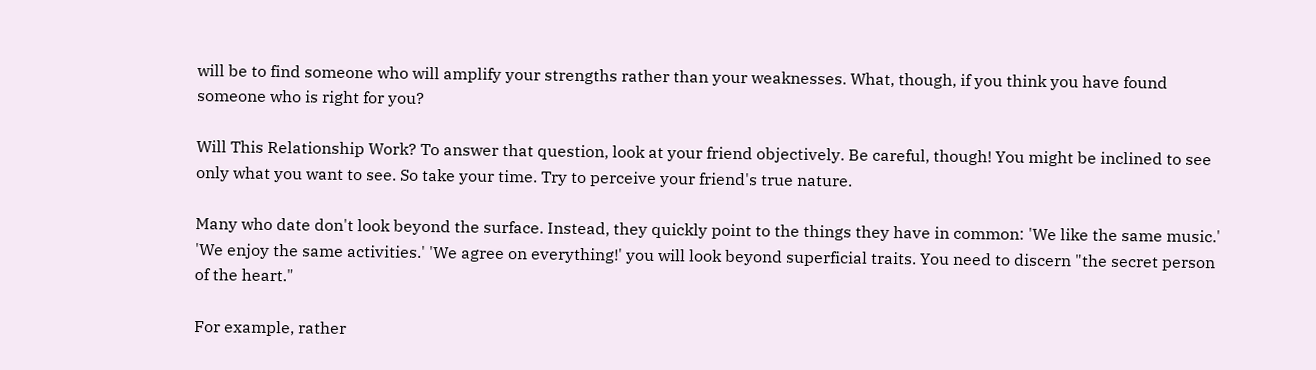will be to find someone who will amplify your strengths rather than your weaknesses. What, though, if you think you have found someone who is right for you?

Will This Relationship Work? To answer that question, look at your friend objectively. Be careful, though! You might be inclined to see only what you want to see. So take your time. Try to perceive your friend's true nature.

Many who date don't look beyond the surface. Instead, they quickly point to the things they have in common: 'We like the same music.' 'We enjoy the same activities.' 'We agree on everything!' you will look beyond superficial traits. You need to discern "the secret person of the heart."

For example, rather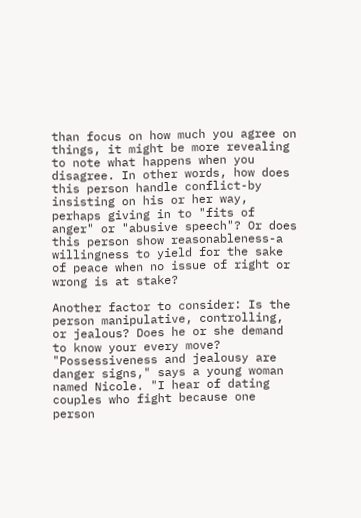than focus on how much you agree on things, it might be more revealing to note what happens when you disagree. In other words, how does this person handle conflict-by insisting on his or her way, perhaps giving in to "fits of anger" or "abusive speech"? Or does this person show reasonableness-a willingness to yield for the sake of peace when no issue of right or wrong is at stake?

Another factor to consider: Is the person manipulative, controlling, or jealous? Does he or she demand to know your every move? "Possessiveness and jealousy are danger signs," says a young woman named Nicole. "I hear of dating couples who fight because one person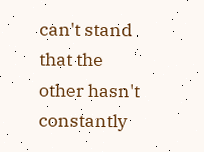can't stand that the other hasn't constantly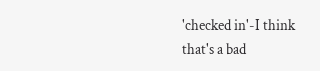'checked in'-I think that's a bad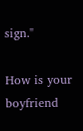sign."

How is your boyfriend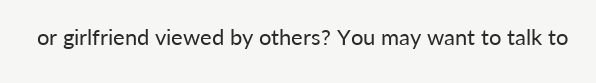or girlfriend viewed by others? You may want to talk to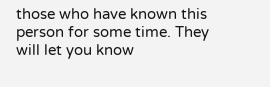those who have known this person for some time. They will let you know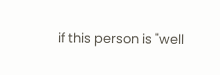if this person is "well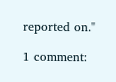reported on."

1 comment: